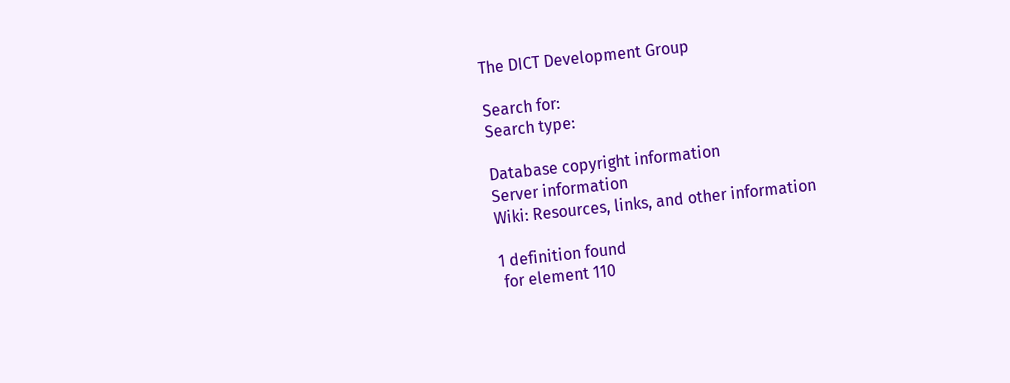The DICT Development Group

Search for:
Search type:

Database copyright information
Server information
Wiki: Resources, links, and other information

1 definition found
 for element 110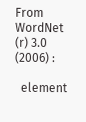From WordNet (r) 3.0 (2006) :

  element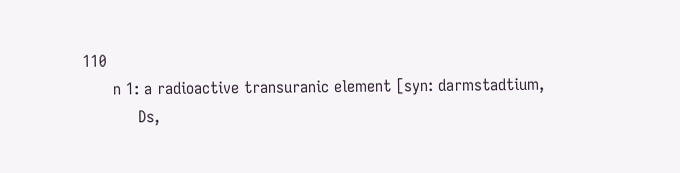110
      n 1: a radioactive transuranic element [syn: darmstadtium,
           Ds,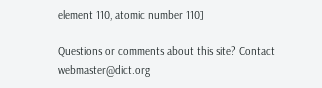element 110, atomic number 110]

Questions or comments about this site? Contact webmaster@dict.org